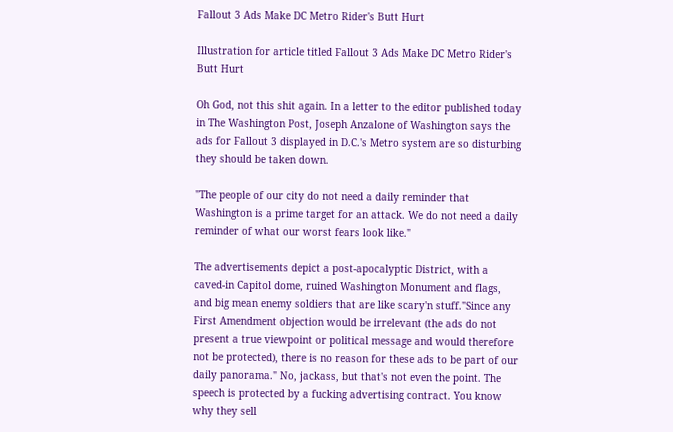Fallout 3 Ads Make DC Metro Rider's Butt Hurt

Illustration for article titled Fallout 3 Ads Make DC Metro Rider's Butt Hurt

Oh God, not this shit again. In a letter to the editor published today in The Washington Post, Joseph Anzalone of Washington says the ads for Fallout 3 displayed in D.C.'s Metro system are so disturbing they should be taken down.

"The people of our city do not need a daily reminder that Washington is a prime target for an attack. We do not need a daily reminder of what our worst fears look like."

The advertisements depict a post-apocalyptic District, with a caved-in Capitol dome, ruined Washington Monument and flags, and big mean enemy soldiers that are like scary'n stuff."Since any First Amendment objection would be irrelevant (the ads do not present a true viewpoint or political message and would therefore not be protected), there is no reason for these ads to be part of our daily panorama." No, jackass, but that's not even the point. The speech is protected by a fucking advertising contract. You know why they sell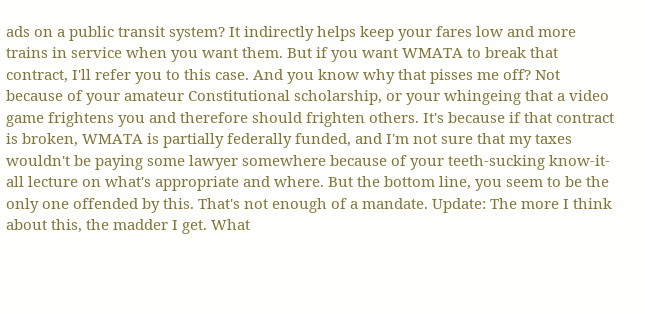ads on a public transit system? It indirectly helps keep your fares low and more trains in service when you want them. But if you want WMATA to break that contract, I'll refer you to this case. And you know why that pisses me off? Not because of your amateur Constitutional scholarship, or your whingeing that a video game frightens you and therefore should frighten others. It's because if that contract is broken, WMATA is partially federally funded, and I'm not sure that my taxes wouldn't be paying some lawyer somewhere because of your teeth-sucking know-it-all lecture on what's appropriate and where. But the bottom line, you seem to be the only one offended by this. That's not enough of a mandate. Update: The more I think about this, the madder I get. What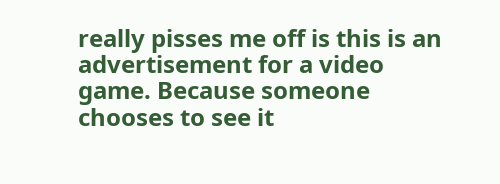really pisses me off is this is an advertisement for a video game. Because someone chooses to see it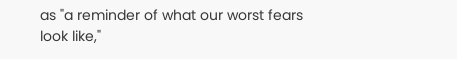as "a reminder of what our worst fears look like,"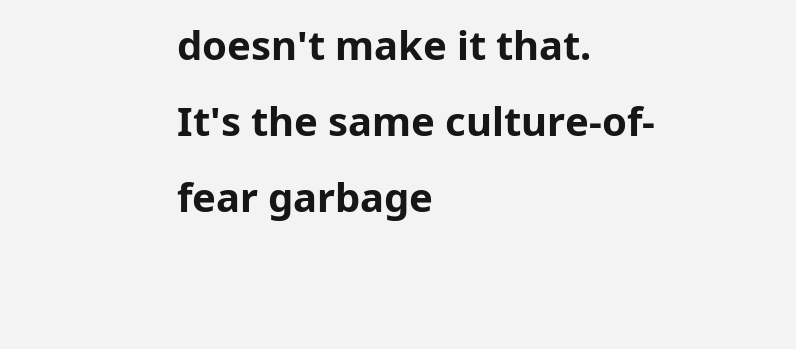doesn't make it that. It's the same culture-of-fear garbage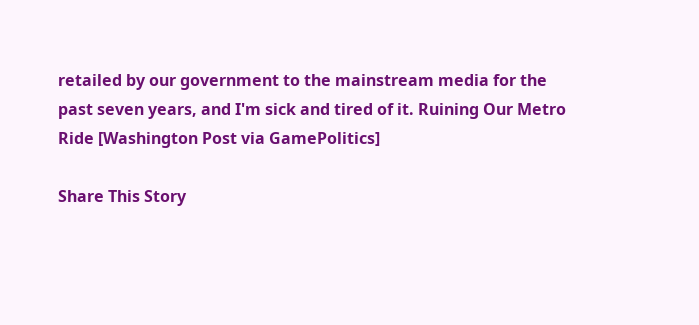retailed by our government to the mainstream media for the past seven years, and I'm sick and tired of it. Ruining Our Metro Ride [Washington Post via GamePolitics]

Share This Story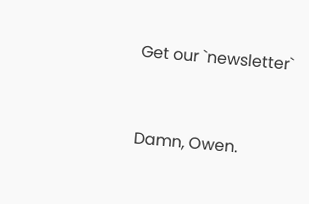Get our `newsletter`


Damn, Owen.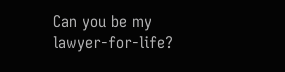Can you be my lawyer-for-life?